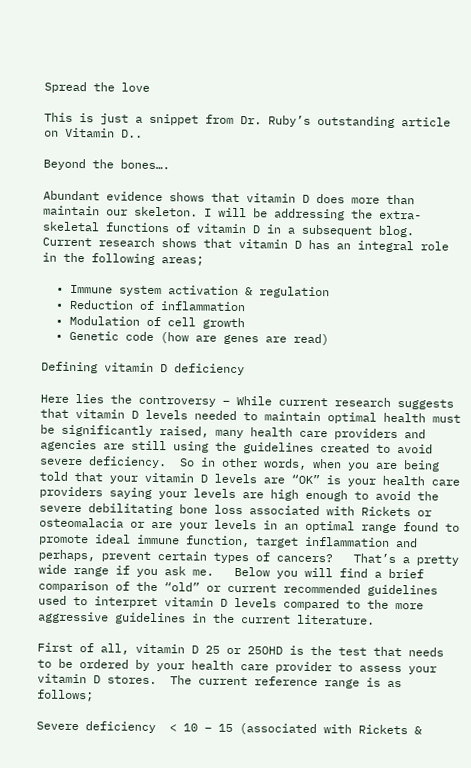Spread the love

This is just a snippet from Dr. Ruby’s outstanding article on Vitamin D..

Beyond the bones….

Abundant evidence shows that vitamin D does more than maintain our skeleton. I will be addressing the extra-skeletal functions of vitamin D in a subsequent blog.  Current research shows that vitamin D has an integral role in the following areas;

  • Immune system activation & regulation
  • Reduction of inflammation
  • Modulation of cell growth
  • Genetic code (how are genes are read)

Defining vitamin D deficiency

Here lies the controversy – While current research suggests that vitamin D levels needed to maintain optimal health must be significantly raised, many health care providers and agencies are still using the guidelines created to avoid severe deficiency.  So in other words, when you are being told that your vitamin D levels are “OK” is your health care providers saying your levels are high enough to avoid the severe debilitating bone loss associated with Rickets or osteomalacia or are your levels in an optimal range found to promote ideal immune function, target inflammation and perhaps, prevent certain types of cancers?   That’s a pretty wide range if you ask me.   Below you will find a brief comparison of the “old” or current recommended guidelines used to interpret vitamin D levels compared to the more aggressive guidelines in the current literature.

First of all, vitamin D 25 or 25OHD is the test that needs to be ordered by your health care provider to assess your vitamin D stores.  The current reference range is as follows;

Severe deficiency  < 10 – 15 (associated with Rickets &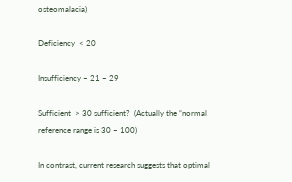osteomalacia)

Deficiency  < 20

Insufficiency – 21 – 29

Sufficient  > 30 sufficient?  (Actually the “normal reference range is 30 – 100)

In contrast, current research suggests that optimal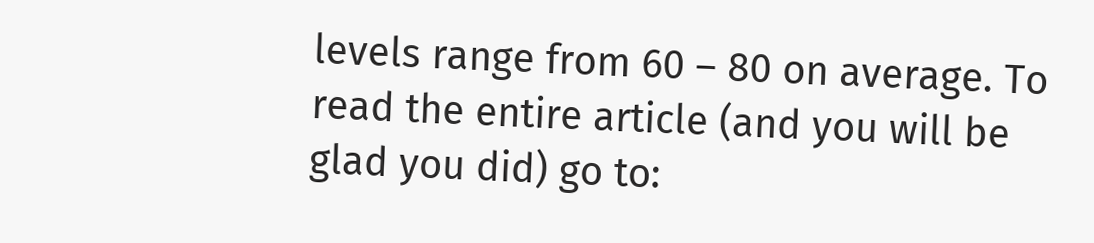levels range from 60 – 80 on average. To read the entire article (and you will be glad you did) go to: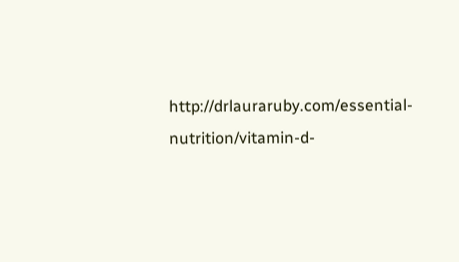http://drlauraruby.com/essential-nutrition/vitamin-d-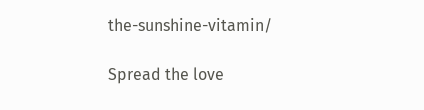the-sunshine-vitamin/

Spread the love